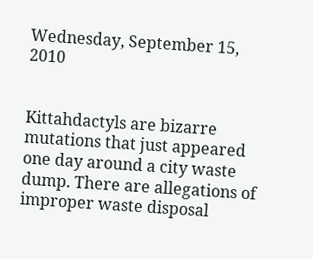Wednesday, September 15, 2010


Kittahdactyls are bizarre mutations that just appeared one day around a city waste dump. There are allegations of improper waste disposal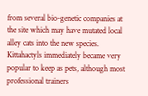from several bio-genetic companies at the site which may have mutated local alley cats into the new species. Kittahactyls immediately became very popular to keep as pets, although most professional trainers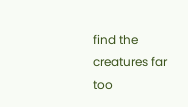find the creatures far too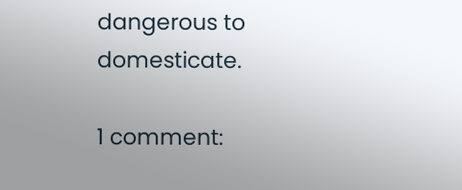dangerous to domesticate.

1 comment: